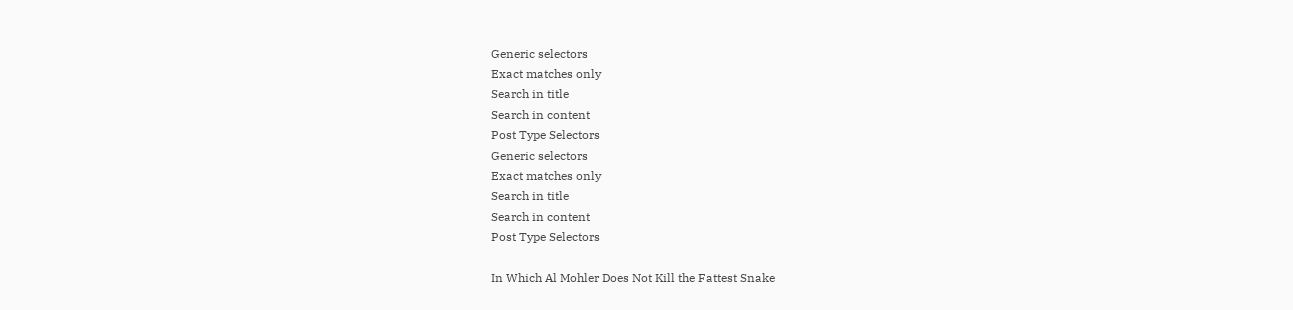Generic selectors
Exact matches only
Search in title
Search in content
Post Type Selectors
Generic selectors
Exact matches only
Search in title
Search in content
Post Type Selectors

In Which Al Mohler Does Not Kill the Fattest Snake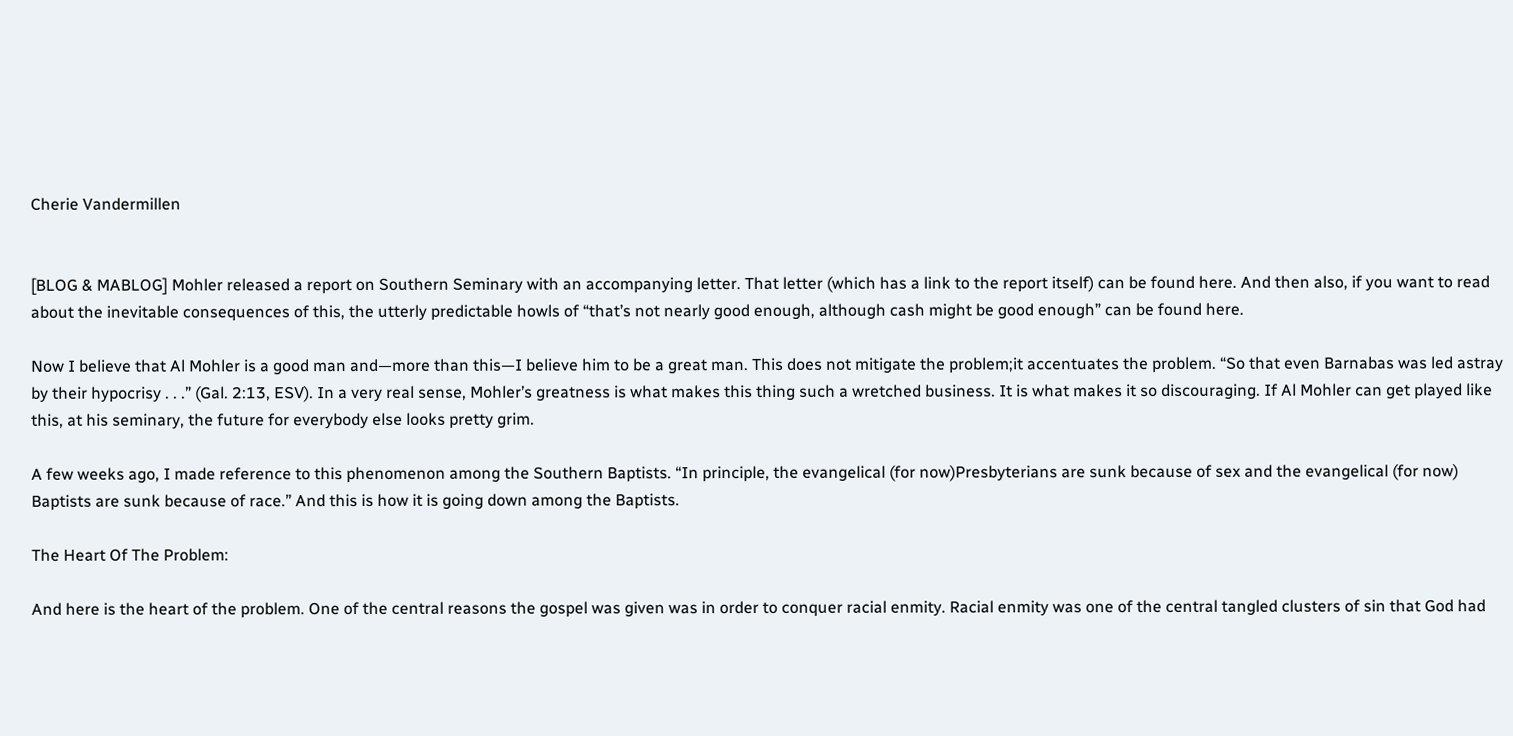Cherie Vandermillen


[BLOG & MABLOG] Mohler released a report on Southern Seminary with an accompanying letter. That letter (which has a link to the report itself) can be found here. And then also, if you want to read about the inevitable consequences of this, the utterly predictable howls of “that’s not nearly good enough, although cash might be good enough” can be found here.

Now I believe that Al Mohler is a good man and—more than this—I believe him to be a great man. This does not mitigate the problem;it accentuates the problem. “So that even Barnabas was led astray by their hypocrisy . . .” (Gal. 2:13, ESV). In a very real sense, Mohler’s greatness is what makes this thing such a wretched business. It is what makes it so discouraging. If Al Mohler can get played like this, at his seminary, the future for everybody else looks pretty grim.

A few weeks ago, I made reference to this phenomenon among the Southern Baptists. “In principle, the evangelical (for now)Presbyterians are sunk because of sex and the evangelical (for now) Baptists are sunk because of race.” And this is how it is going down among the Baptists.

The Heart Of The Problem:

And here is the heart of the problem. One of the central reasons the gospel was given was in order to conquer racial enmity. Racial enmity was one of the central tangled clusters of sin that God had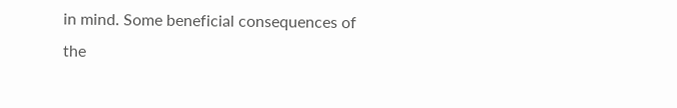in mind. Some beneficial consequences of the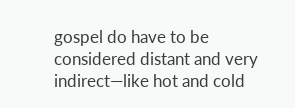gospel do have to be considered distant and very indirect—like hot and cold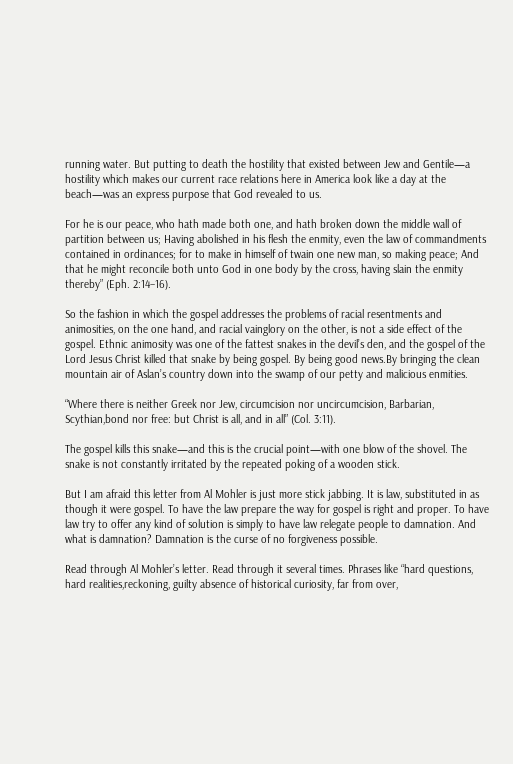running water. But putting to death the hostility that existed between Jew and Gentile—a hostility which makes our current race relations here in America look like a day at the beach—was an express purpose that God revealed to us.

For he is our peace, who hath made both one, and hath broken down the middle wall of partition between us; Having abolished in his flesh the enmity, even the law of commandments contained in ordinances; for to make in himself of twain one new man, so making peace; And that he might reconcile both unto God in one body by the cross, having slain the enmity thereby” (Eph. 2:14–16).

So the fashion in which the gospel addresses the problems of racial resentments and animosities, on the one hand, and racial vainglory on the other, is not a side effect of the gospel. Ethnic animosity was one of the fattest snakes in the devil’s den, and the gospel of the Lord Jesus Christ killed that snake by being gospel. By being good news.By bringing the clean mountain air of Aslan’s country down into the swamp of our petty and malicious enmities.

“Where there is neither Greek nor Jew, circumcision nor uncircumcision, Barbarian, Scythian,bond nor free: but Christ is all, and in all” (Col. 3:11).

The gospel kills this snake—and this is the crucial point—with one blow of the shovel. The snake is not constantly irritated by the repeated poking of a wooden stick.

But I am afraid this letter from Al Mohler is just more stick jabbing. It is law, substituted in as though it were gospel. To have the law prepare the way for gospel is right and proper. To have law try to offer any kind of solution is simply to have law relegate people to damnation. And what is damnation? Damnation is the curse of no forgiveness possible.

Read through Al Mohler’s letter. Read through it several times. Phrases like “hard questions, hard realities,reckoning, guilty absence of historical curiosity, far from over,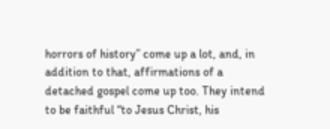horrors of history” come up a lot, and, in addition to that, affirmations of a detached gospel come up too. They intend to be faithful “to Jesus Christ, his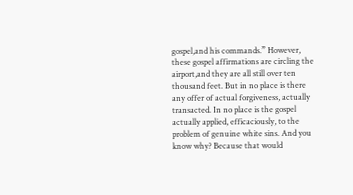gospel,and his commands.” However, these gospel affirmations are circling the airport,and they are all still over ten thousand feet. But in no place is there any offer of actual forgiveness, actually transacted. In no place is the gospel actually applied, efficaciously, to the problem of genuine white sins. And you know why? Because that would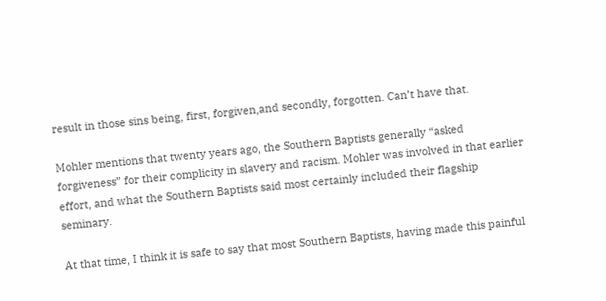result in those sins being, first, forgiven,and secondly, forgotten. Can’t have that.

Mohler mentions that twenty years ago, the Southern Baptists generally “asked forgiveness” for their complicity in slavery and racism. Mohler was involved in that earlier effort, and what the Southern Baptists said most certainly included their flagship seminary.

At that time, I think it is safe to say that most Southern Baptists, having made this painful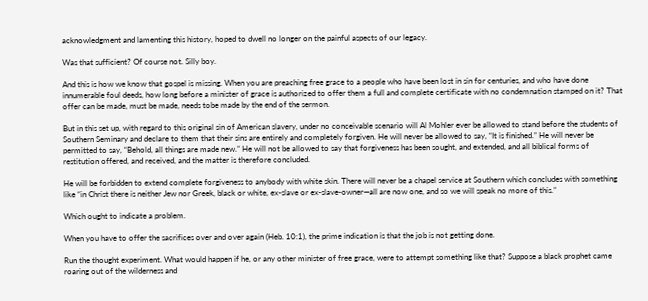acknowledgment and lamenting this history, hoped to dwell no longer on the painful aspects of our legacy.

Was that sufficient? Of course not. Silly boy.

And this is how we know that gospel is missing. When you are preaching free grace to a people who have been lost in sin for centuries, and who have done innumerable foul deeds, how long before a minister of grace is authorized to offer them a full and complete certificate with no condemnation stamped on it? That offer can be made, must be made, needs tobe made by the end of the sermon.

But in this set up, with regard to this original sin of American slavery, under no conceivable scenario will Al Mohler ever be allowed to stand before the students of Southern Seminary and declare to them that their sins are entirely and completely forgiven. He will never be allowed to say, “It is finished.” He will never be permitted to say, “Behold, all things are made new.” He will not be allowed to say that forgiveness has been sought, and extended, and all biblical forms of restitution offered, and received, and the matter is therefore concluded.

He will be forbidden to extend complete forgiveness to anybody with white skin. There will never be a chapel service at Southern which concludes with something like “in Christ there is neither Jew nor Greek, black or white, ex-slave or ex-slave-owner—all are now one, and so we will speak no more of this.”

Which ought to indicate a problem.

When you have to offer the sacrifices over and over again (Heb. 10:1), the prime indication is that the job is not getting done.

Run the thought experiment. What would happen if he, or any other minister of free grace, were to attempt something like that? Suppose a black prophet came roaring out of the wilderness and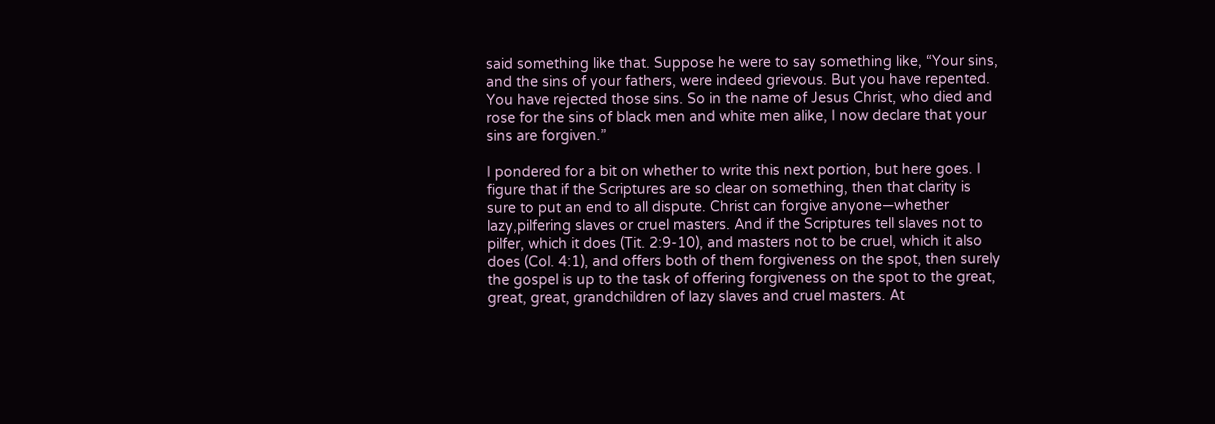said something like that. Suppose he were to say something like, “Your sins, and the sins of your fathers, were indeed grievous. But you have repented. You have rejected those sins. So in the name of Jesus Christ, who died and rose for the sins of black men and white men alike, I now declare that your sins are forgiven.”

I pondered for a bit on whether to write this next portion, but here goes. I figure that if the Scriptures are so clear on something, then that clarity is sure to put an end to all dispute. Christ can forgive anyone—whether lazy,pilfering slaves or cruel masters. And if the Scriptures tell slaves not to pilfer, which it does (Tit. 2:9-10), and masters not to be cruel, which it also does (Col. 4:1), and offers both of them forgiveness on the spot, then surely the gospel is up to the task of offering forgiveness on the spot to the great, great, great, grandchildren of lazy slaves and cruel masters. At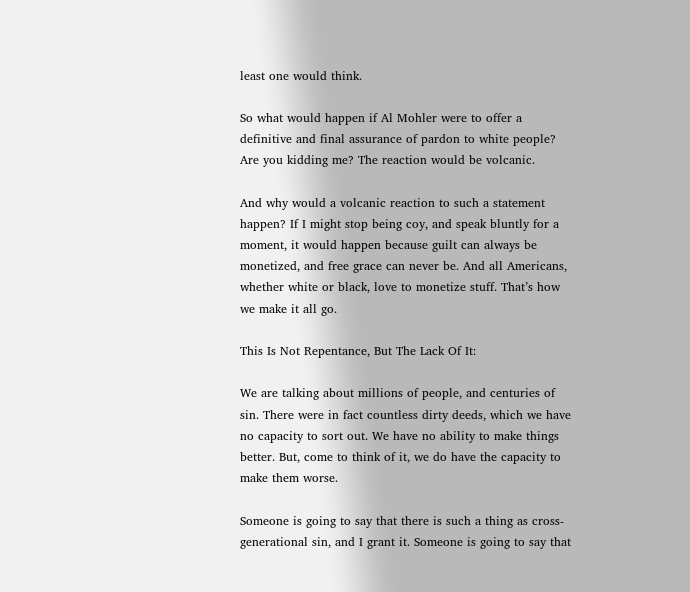least one would think.

So what would happen if Al Mohler were to offer a definitive and final assurance of pardon to white people? Are you kidding me? The reaction would be volcanic.

And why would a volcanic reaction to such a statement happen? If I might stop being coy, and speak bluntly for a moment, it would happen because guilt can always be monetized, and free grace can never be. And all Americans, whether white or black, love to monetize stuff. That’s how we make it all go.

This Is Not Repentance, But The Lack Of It:

We are talking about millions of people, and centuries of sin. There were in fact countless dirty deeds, which we have no capacity to sort out. We have no ability to make things better. But, come to think of it, we do have the capacity to make them worse.

Someone is going to say that there is such a thing as cross-generational sin, and I grant it. Someone is going to say that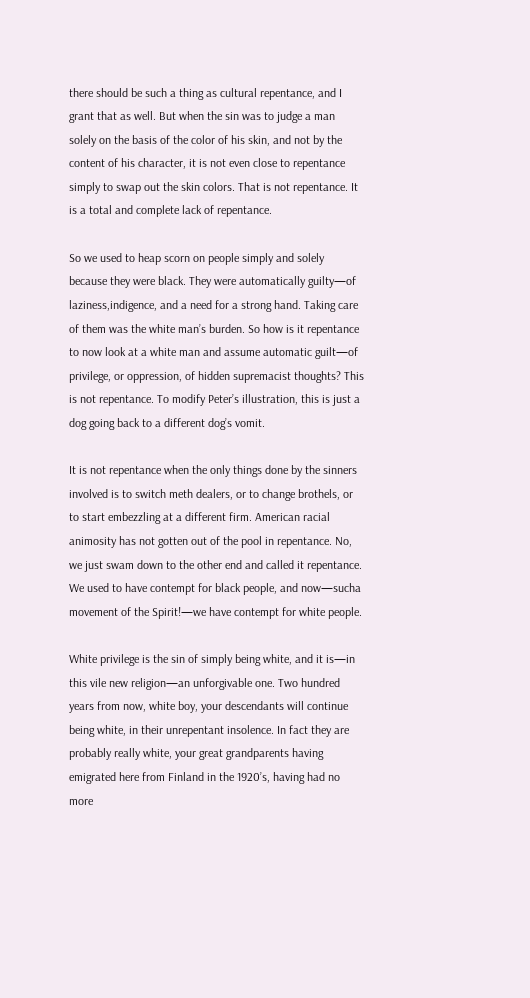there should be such a thing as cultural repentance, and I grant that as well. But when the sin was to judge a man solely on the basis of the color of his skin, and not by the content of his character, it is not even close to repentance simply to swap out the skin colors. That is not repentance. It is a total and complete lack of repentance.

So we used to heap scorn on people simply and solely because they were black. They were automatically guilty—of laziness,indigence, and a need for a strong hand. Taking care of them was the white man’s burden. So how is it repentance to now look at a white man and assume automatic guilt—of privilege, or oppression, of hidden supremacist thoughts? This is not repentance. To modify Peter’s illustration, this is just a dog going back to a different dog’s vomit.

It is not repentance when the only things done by the sinners involved is to switch meth dealers, or to change brothels, or to start embezzling at a different firm. American racial animosity has not gotten out of the pool in repentance. No, we just swam down to the other end and called it repentance. We used to have contempt for black people, and now—sucha movement of the Spirit!—we have contempt for white people.

White privilege is the sin of simply being white, and it is—in this vile new religion—an unforgivable one. Two hundred years from now, white boy, your descendants will continue being white, in their unrepentant insolence. In fact they are probably really white, your great grandparents having emigrated here from Finland in the 1920’s, having had no more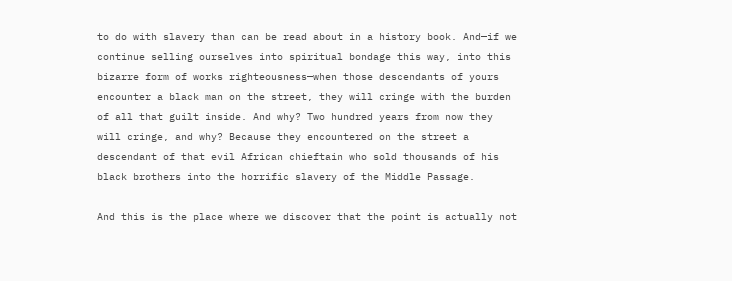to do with slavery than can be read about in a history book. And—if we continue selling ourselves into spiritual bondage this way, into this bizarre form of works righteousness—when those descendants of yours encounter a black man on the street, they will cringe with the burden of all that guilt inside. And why? Two hundred years from now they will cringe, and why? Because they encountered on the street a descendant of that evil African chieftain who sold thousands of his black brothers into the horrific slavery of the Middle Passage.

And this is the place where we discover that the point is actually not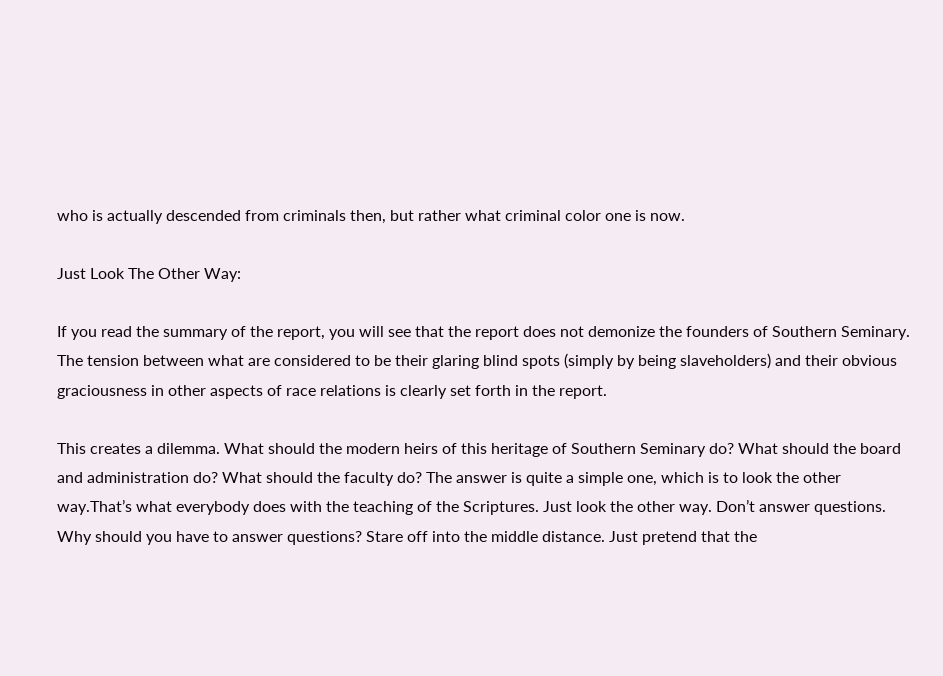who is actually descended from criminals then, but rather what criminal color one is now.

Just Look The Other Way:

If you read the summary of the report, you will see that the report does not demonize the founders of Southern Seminary. The tension between what are considered to be their glaring blind spots (simply by being slaveholders) and their obvious graciousness in other aspects of race relations is clearly set forth in the report.

This creates a dilemma. What should the modern heirs of this heritage of Southern Seminary do? What should the board and administration do? What should the faculty do? The answer is quite a simple one, which is to look the other way.That’s what everybody does with the teaching of the Scriptures. Just look the other way. Don’t answer questions. Why should you have to answer questions? Stare off into the middle distance. Just pretend that the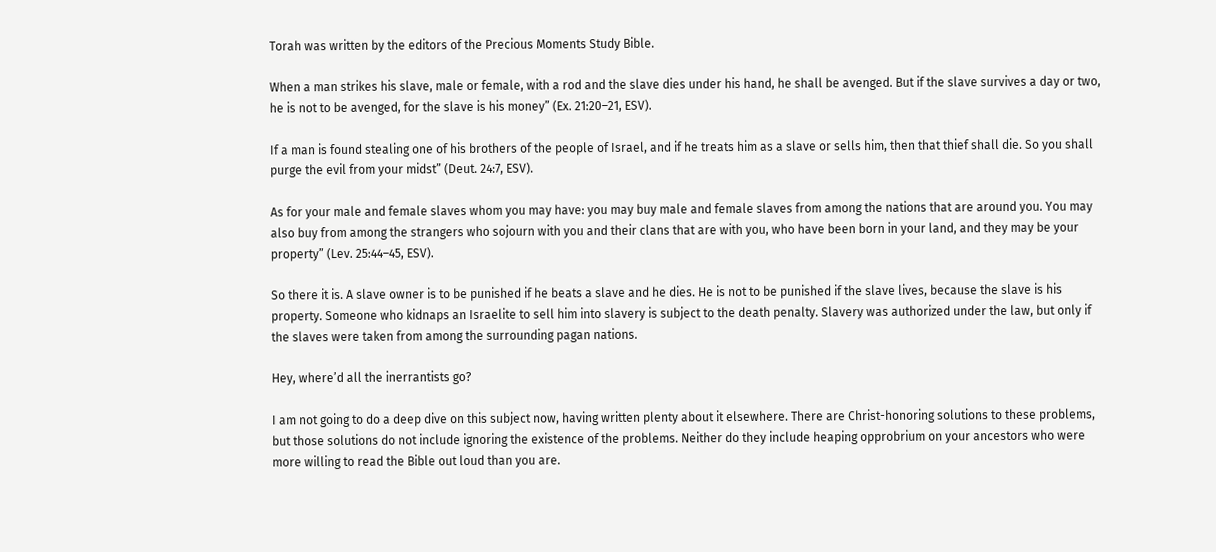Torah was written by the editors of the Precious Moments Study Bible.

When a man strikes his slave, male or female, with a rod and the slave dies under his hand, he shall be avenged. But if the slave survives a day or two, he is not to be avenged, for the slave is his money” (Ex. 21:20–21, ESV).

If a man is found stealing one of his brothers of the people of Israel, and if he treats him as a slave or sells him, then that thief shall die. So you shall purge the evil from your midst” (Deut. 24:7, ESV).

As for your male and female slaves whom you may have: you may buy male and female slaves from among the nations that are around you. You may also buy from among the strangers who sojourn with you and their clans that are with you, who have been born in your land, and they may be your property” (Lev. 25:44–45, ESV).

So there it is. A slave owner is to be punished if he beats a slave and he dies. He is not to be punished if the slave lives, because the slave is his property. Someone who kidnaps an Israelite to sell him into slavery is subject to the death penalty. Slavery was authorized under the law, but only if the slaves were taken from among the surrounding pagan nations.

Hey, where’d all the inerrantists go?

I am not going to do a deep dive on this subject now, having written plenty about it elsewhere. There are Christ-honoring solutions to these problems, but those solutions do not include ignoring the existence of the problems. Neither do they include heaping opprobrium on your ancestors who were more willing to read the Bible out loud than you are.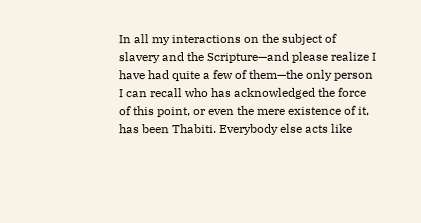In all my interactions on the subject of slavery and the Scripture—and please realize I have had quite a few of them—the only person I can recall who has acknowledged the force of this point, or even the mere existence of it, has been Thabiti. Everybody else acts like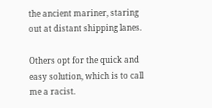the ancient mariner, staring out at distant shipping lanes.

Others opt for the quick and easy solution, which is to call me a racist.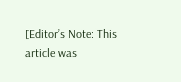[Editor’s Note: This article was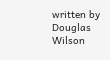written by Douglas Wilson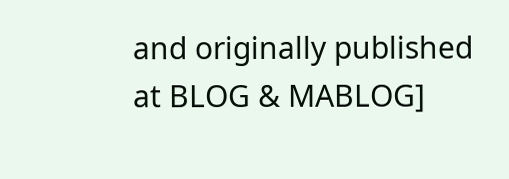and originally published at BLOG & MABLOG]